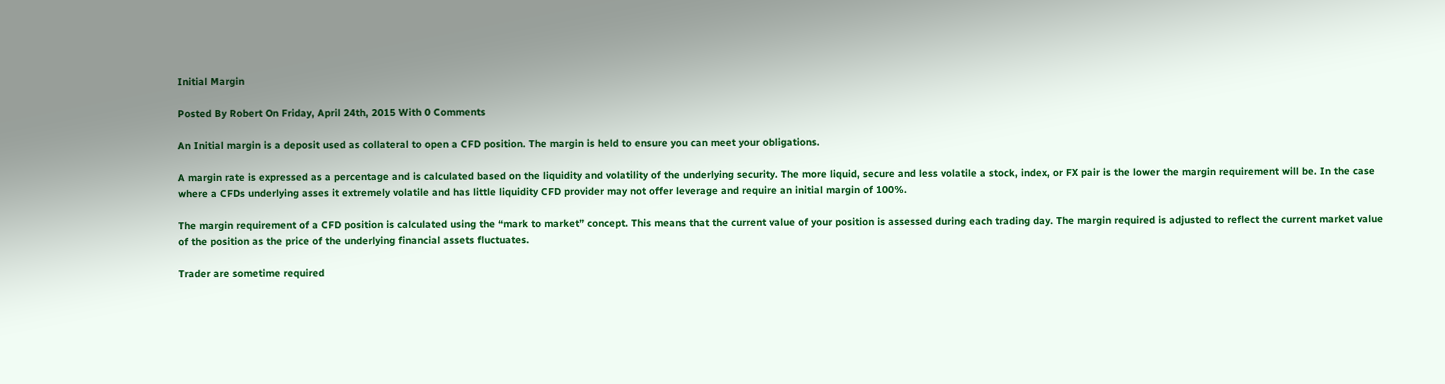Initial Margin

Posted By Robert On Friday, April 24th, 2015 With 0 Comments

An Initial margin is a deposit used as collateral to open a CFD position. The margin is held to ensure you can meet your obligations.

A margin rate is expressed as a percentage and is calculated based on the liquidity and volatility of the underlying security. The more liquid, secure and less volatile a stock, index, or FX pair is the lower the margin requirement will be. In the case where a CFDs underlying asses it extremely volatile and has little liquidity CFD provider may not offer leverage and require an initial margin of 100%.

The margin requirement of a CFD position is calculated using the “mark to market” concept. This means that the current value of your position is assessed during each trading day. The margin required is adjusted to reflect the current market value of the position as the price of the underlying financial assets fluctuates.

Trader are sometime required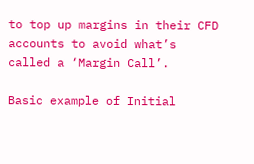to top up margins in their CFD accounts to avoid what’s called a ‘Margin Call’.

Basic example of Initial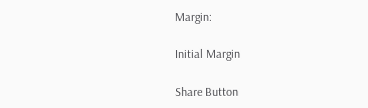Margin:

Initial Margin

Share Button